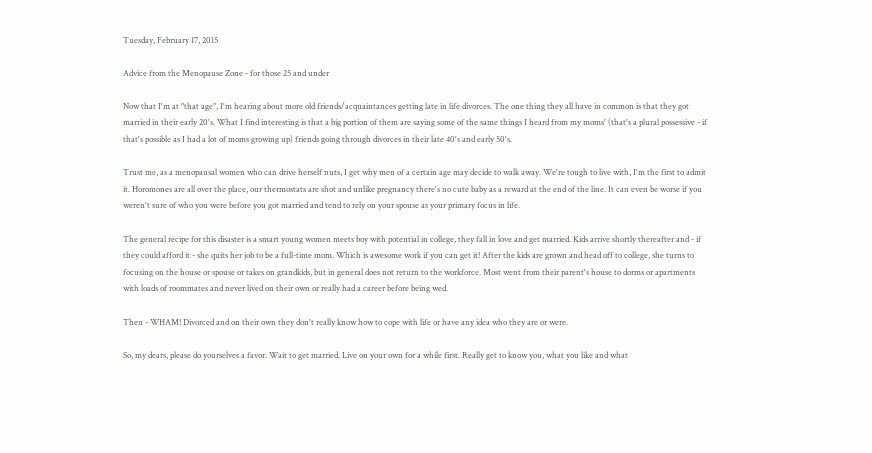Tuesday, February 17, 2015

Advice from the Menopause Zone - for those 25 and under

Now that I'm at "that age", I'm hearing about more old friends/acquaintances getting late in life divorces. The one thing they all have in common is that they got married in their early 20's. What I find interesting is that a big portion of them are saying some of the same things I heard from my moms' (that's a plural possessive - if that's possible as I had a lot of moms growing up) friends going through divorces in their late 40's and early 50's.

Trust me, as a menopausal women who can drive herself nuts, I get why men of a certain age may decide to walk away. We're tough to live with, I'm the first to admit it. Horomones are all over the place, our thermostats are shot and unlike pregnancy there's no cute baby as a reward at the end of the line. It can even be worse if you weren't sure of who you were before you got married and tend to rely on your spouse as your primary focus in life.

The general recipe for this disaster is a smart young women meets boy with potential in college, they fall in love and get married. Kids arrive shortly thereafter and - if they could afford it - she quits her job to be a full-time mom. Which is awesome work if you can get it! After the kids are grown and head off to college, she turns to focusing on the house or spouse or takes on grandkids, but in general does not return to the workforce. Most went from their parent's house to dorms or apartments with loads of roommates and never lived on their own or really had a career before being wed.

Then - WHAM! Divorced and on their own they don't really know how to cope with life or have any idea who they are or were.

So, my dears, please do yourselves a favor. Wait to get married. Live on your own for a while first. Really get to know you, what you like and what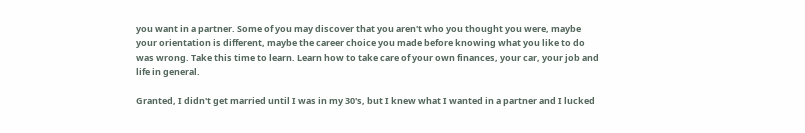you want in a partner. Some of you may discover that you aren't who you thought you were, maybe your orientation is different, maybe the career choice you made before knowing what you like to do was wrong. Take this time to learn. Learn how to take care of your own finances, your car, your job and life in general.

Granted, I didn't get married until I was in my 30's, but I knew what I wanted in a partner and I lucked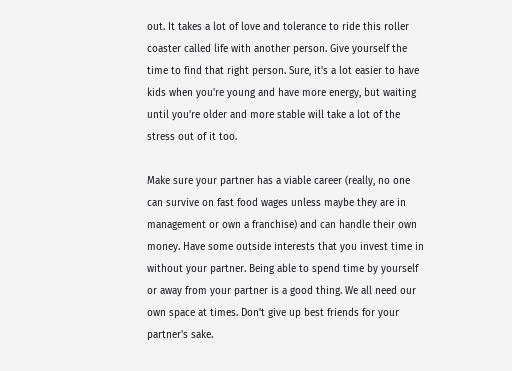out. It takes a lot of love and tolerance to ride this roller coaster called life with another person. Give yourself the time to find that right person. Sure, it's a lot easier to have kids when you're young and have more energy, but waiting until you're older and more stable will take a lot of the stress out of it too.

Make sure your partner has a viable career (really, no one can survive on fast food wages unless maybe they are in management or own a franchise) and can handle their own money. Have some outside interests that you invest time in without your partner. Being able to spend time by yourself or away from your partner is a good thing. We all need our own space at times. Don't give up best friends for your partner's sake.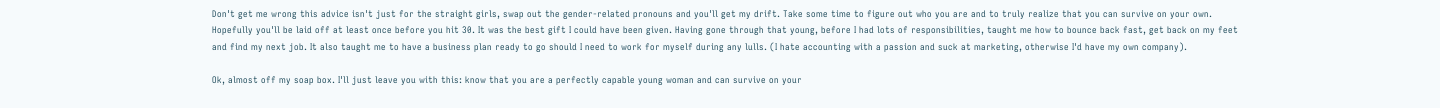Don't get me wrong this advice isn't just for the straight girls, swap out the gender-related pronouns and you'll get my drift. Take some time to figure out who you are and to truly realize that you can survive on your own. Hopefully you'll be laid off at least once before you hit 30. It was the best gift I could have been given. Having gone through that young, before I had lots of responsibilities, taught me how to bounce back fast, get back on my feet and find my next job. It also taught me to have a business plan ready to go should I need to work for myself during any lulls. (I hate accounting with a passion and suck at marketing, otherwise I'd have my own company).

Ok, almost off my soap box. I'll just leave you with this: know that you are a perfectly capable young woman and can survive on your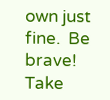own just fine.  Be brave! Take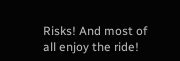Risks! And most of all enjoy the ride!